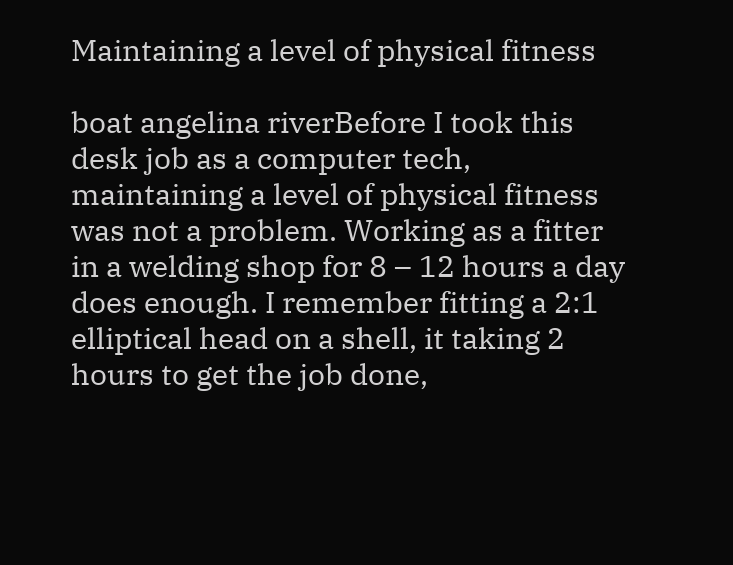Maintaining a level of physical fitness

boat angelina riverBefore I took this desk job as a computer tech, maintaining a level of physical fitness was not a problem. Working as a fitter in a welding shop for 8 – 12 hours a day does enough. I remember fitting a 2:1 elliptical head on a shell, it taking 2 hours to get the job done,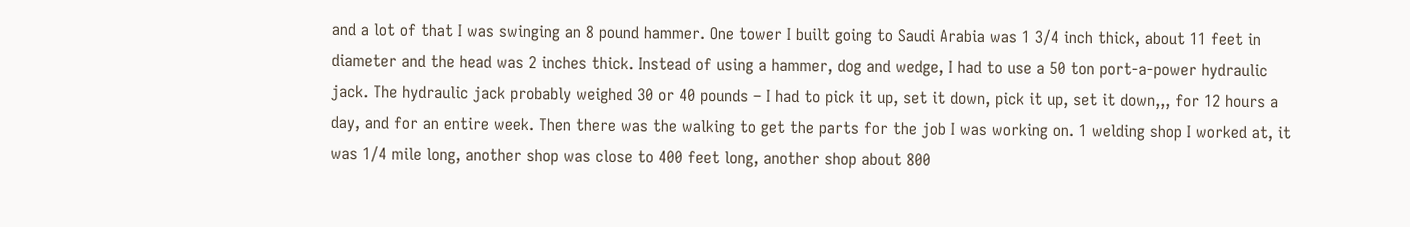and a lot of that I was swinging an 8 pound hammer. One tower I built going to Saudi Arabia was 1 3/4 inch thick, about 11 feet in diameter and the head was 2 inches thick. Instead of using a hammer, dog and wedge, I had to use a 50 ton port-a-power hydraulic jack. The hydraulic jack probably weighed 30 or 40 pounds – I had to pick it up, set it down, pick it up, set it down,,, for 12 hours a day, and for an entire week. Then there was the walking to get the parts for the job I was working on. 1 welding shop I worked at, it was 1/4 mile long, another shop was close to 400 feet long, another shop about 800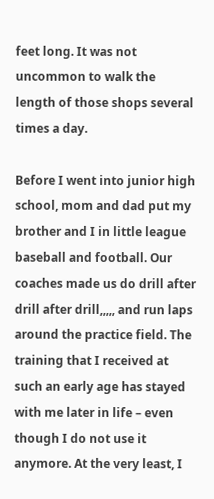feet long. It was not uncommon to walk the length of those shops several times a day.

Before I went into junior high school, mom and dad put my brother and I in little league baseball and football. Our coaches made us do drill after drill after drill,,,,, and run laps around the practice field. The training that I received at such an early age has stayed with me later in life – even though I do not use it anymore. At the very least, I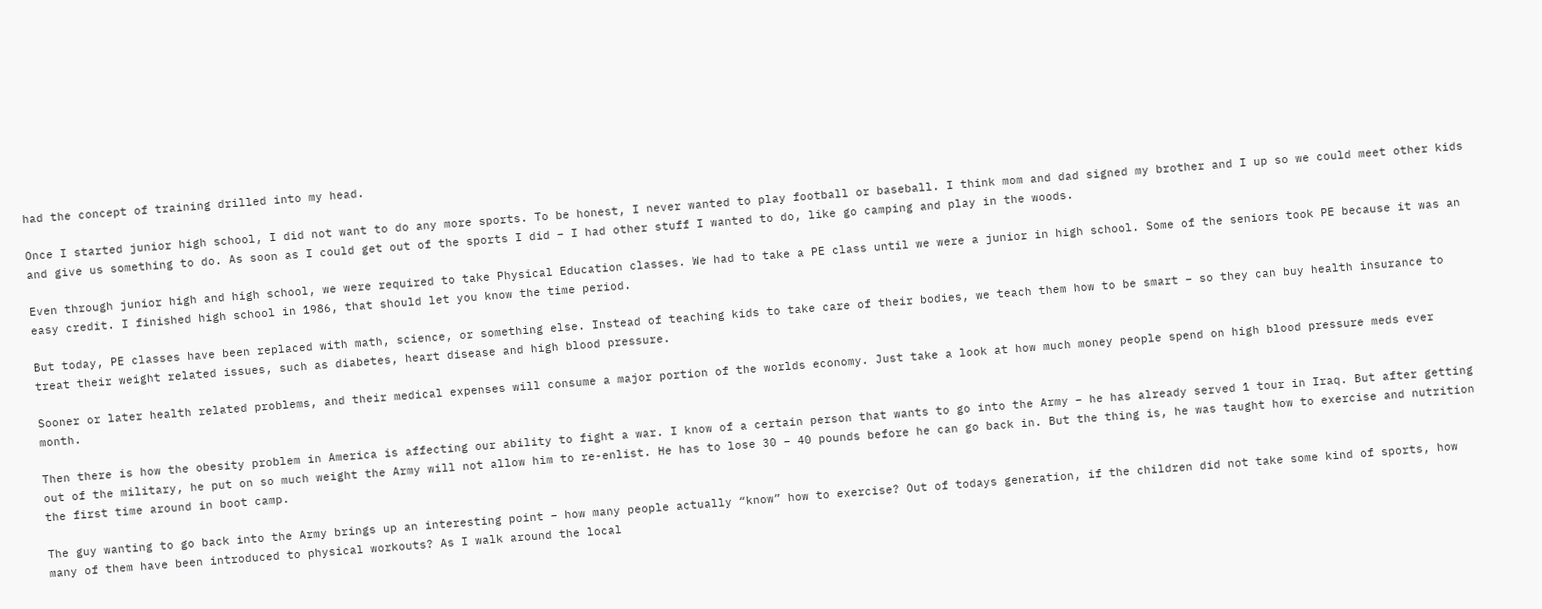had the concept of training drilled into my head.

Once I started junior high school, I did not want to do any more sports. To be honest, I never wanted to play football or baseball. I think mom and dad signed my brother and I up so we could meet other kids and give us something to do. As soon as I could get out of the sports I did – I had other stuff I wanted to do, like go camping and play in the woods.

Even through junior high and high school, we were required to take Physical Education classes. We had to take a PE class until we were a junior in high school. Some of the seniors took PE because it was an easy credit. I finished high school in 1986, that should let you know the time period.

But today, PE classes have been replaced with math, science, or something else. Instead of teaching kids to take care of their bodies, we teach them how to be smart – so they can buy health insurance to treat their weight related issues, such as diabetes, heart disease and high blood pressure.

Sooner or later health related problems, and their medical expenses will consume a major portion of the worlds economy. Just take a look at how much money people spend on high blood pressure meds ever month.

Then there is how the obesity problem in America is affecting our ability to fight a war. I know of a certain person that wants to go into the Army – he has already served 1 tour in Iraq. But after getting out of the military, he put on so much weight the Army will not allow him to re-enlist. He has to lose 30 – 40 pounds before he can go back in. But the thing is, he was taught how to exercise and nutrition the first time around in boot camp.

The guy wanting to go back into the Army brings up an interesting point – how many people actually “know” how to exercise? Out of todays generation, if the children did not take some kind of sports, how many of them have been introduced to physical workouts? As I walk around the local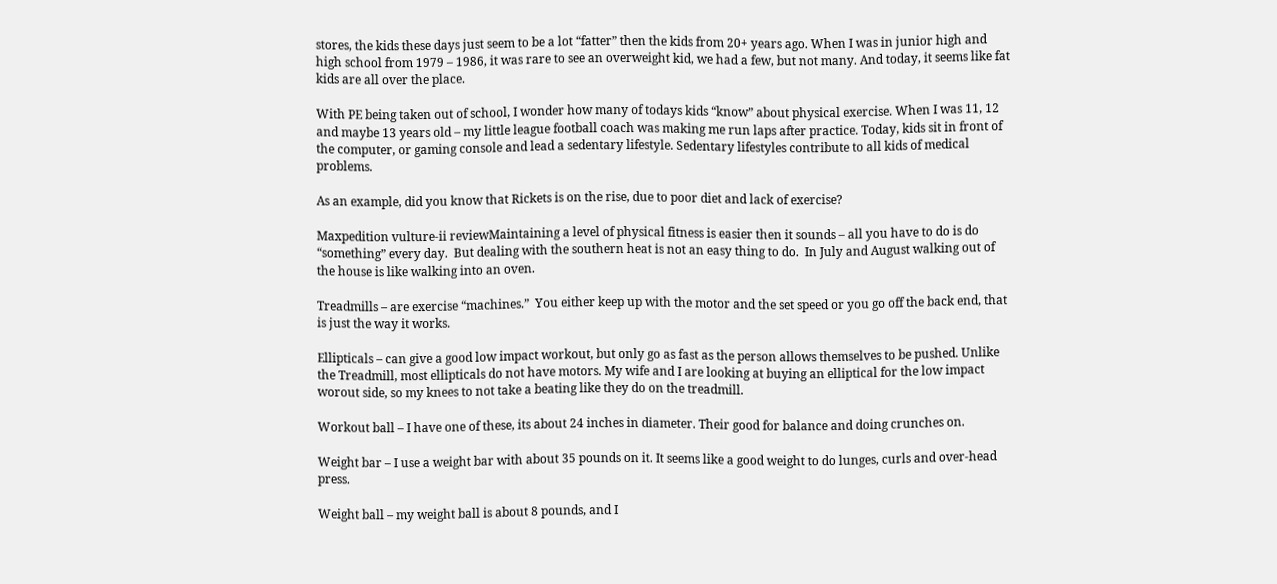stores, the kids these days just seem to be a lot “fatter” then the kids from 20+ years ago. When I was in junior high and high school from 1979 – 1986, it was rare to see an overweight kid, we had a few, but not many. And today, it seems like fat kids are all over the place.

With PE being taken out of school, I wonder how many of todays kids “know” about physical exercise. When I was 11, 12 and maybe 13 years old – my little league football coach was making me run laps after practice. Today, kids sit in front of the computer, or gaming console and lead a sedentary lifestyle. Sedentary lifestyles contribute to all kids of medical problems.

As an example, did you know that Rickets is on the rise, due to poor diet and lack of exercise?

Maxpedition vulture-ii reviewMaintaining a level of physical fitness is easier then it sounds – all you have to do is do “something” every day.  But dealing with the southern heat is not an easy thing to do.  In July and August walking out of the house is like walking into an oven.

Treadmills – are exercise “machines.”  You either keep up with the motor and the set speed or you go off the back end, that is just the way it works.

Ellipticals – can give a good low impact workout, but only go as fast as the person allows themselves to be pushed. Unlike the Treadmill, most ellipticals do not have motors. My wife and I are looking at buying an elliptical for the low impact worout side, so my knees to not take a beating like they do on the treadmill.

Workout ball – I have one of these, its about 24 inches in diameter. Their good for balance and doing crunches on.

Weight bar – I use a weight bar with about 35 pounds on it. It seems like a good weight to do lunges, curls and over-head press.

Weight ball – my weight ball is about 8 pounds, and I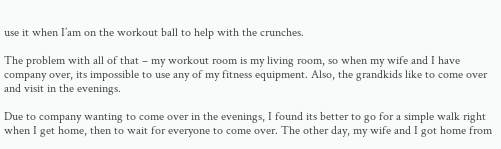use it when I’am on the workout ball to help with the crunches.

The problem with all of that – my workout room is my living room, so when my wife and I have company over, its impossible to use any of my fitness equipment. Also, the grandkids like to come over and visit in the evenings.

Due to company wanting to come over in the evenings, I found its better to go for a simple walk right when I get home, then to wait for everyone to come over. The other day, my wife and I got home from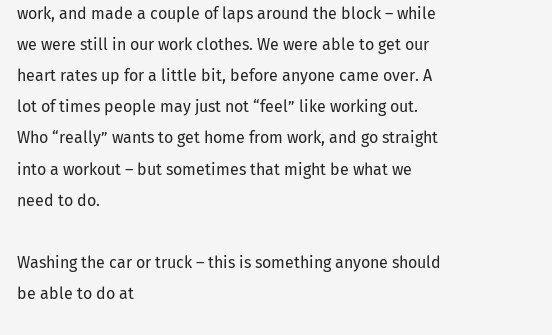work, and made a couple of laps around the block – while we were still in our work clothes. We were able to get our heart rates up for a little bit, before anyone came over. A lot of times people may just not “feel” like working out. Who “really” wants to get home from work, and go straight into a workout – but sometimes that might be what we need to do.

Washing the car or truck – this is something anyone should be able to do at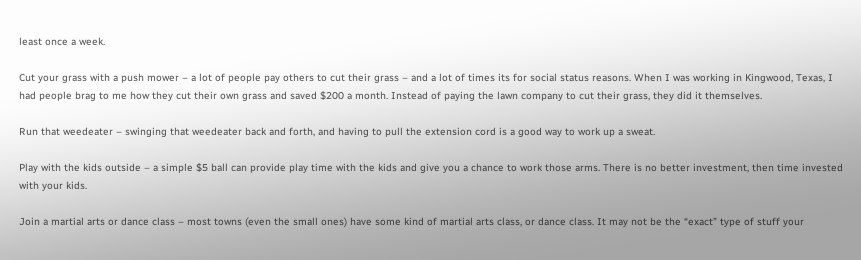least once a week.

Cut your grass with a push mower – a lot of people pay others to cut their grass – and a lot of times its for social status reasons. When I was working in Kingwood, Texas, I had people brag to me how they cut their own grass and saved $200 a month. Instead of paying the lawn company to cut their grass, they did it themselves.

Run that weedeater – swinging that weedeater back and forth, and having to pull the extension cord is a good way to work up a sweat.

Play with the kids outside – a simple $5 ball can provide play time with the kids and give you a chance to work those arms. There is no better investment, then time invested with your kids.

Join a martial arts or dance class – most towns (even the small ones) have some kind of martial arts class, or dance class. It may not be the “exact” type of stuff your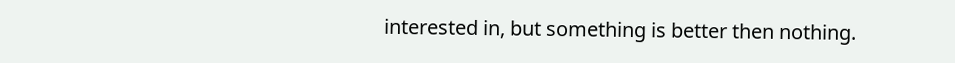interested in, but something is better then nothing.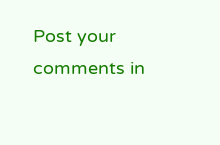Post your comments in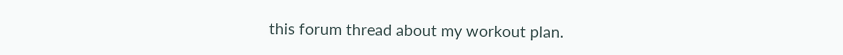this forum thread about my workout plan.